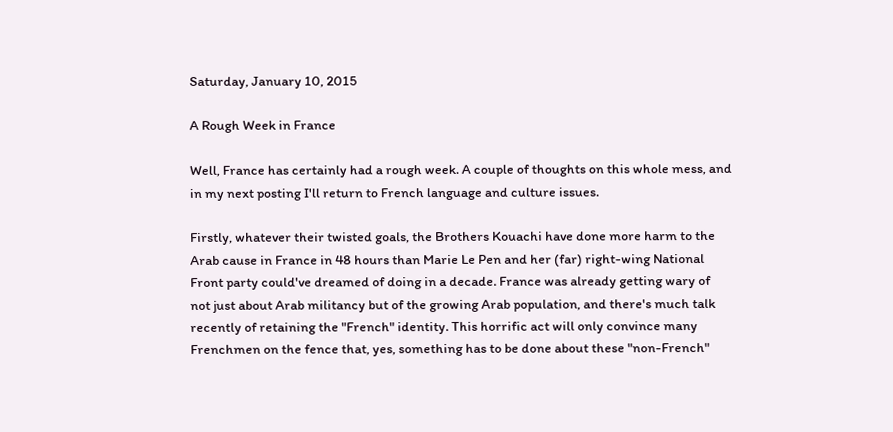Saturday, January 10, 2015

A Rough Week in France

Well, France has certainly had a rough week. A couple of thoughts on this whole mess, and in my next posting I'll return to French language and culture issues.

Firstly, whatever their twisted goals, the Brothers Kouachi have done more harm to the Arab cause in France in 48 hours than Marie Le Pen and her (far) right-wing National Front party could've dreamed of doing in a decade. France was already getting wary of not just about Arab militancy but of the growing Arab population, and there's much talk recently of retaining the "French" identity. This horrific act will only convince many Frenchmen on the fence that, yes, something has to be done about these "non-French"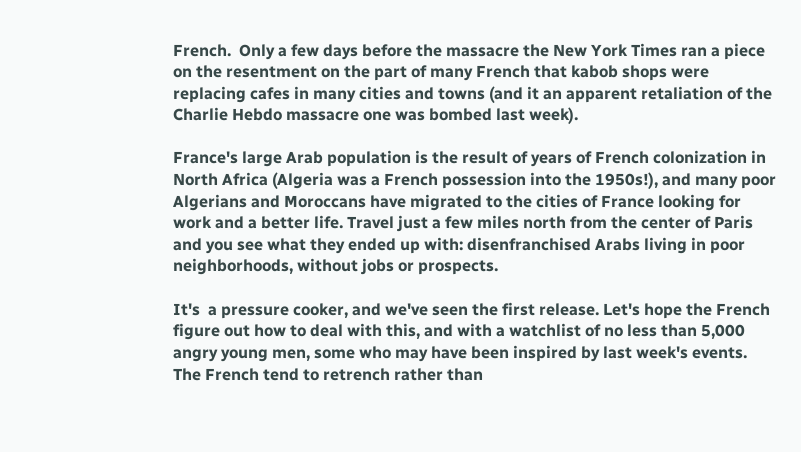French.  Only a few days before the massacre the New York Times ran a piece on the resentment on the part of many French that kabob shops were replacing cafes in many cities and towns (and it an apparent retaliation of the Charlie Hebdo massacre one was bombed last week).

France's large Arab population is the result of years of French colonization in North Africa (Algeria was a French possession into the 1950s!), and many poor Algerians and Moroccans have migrated to the cities of France looking for work and a better life. Travel just a few miles north from the center of Paris and you see what they ended up with: disenfranchised Arabs living in poor neighborhoods, without jobs or prospects.

It's  a pressure cooker, and we've seen the first release. Let's hope the French figure out how to deal with this, and with a watchlist of no less than 5,000 angry young men, some who may have been inspired by last week's events. The French tend to retrench rather than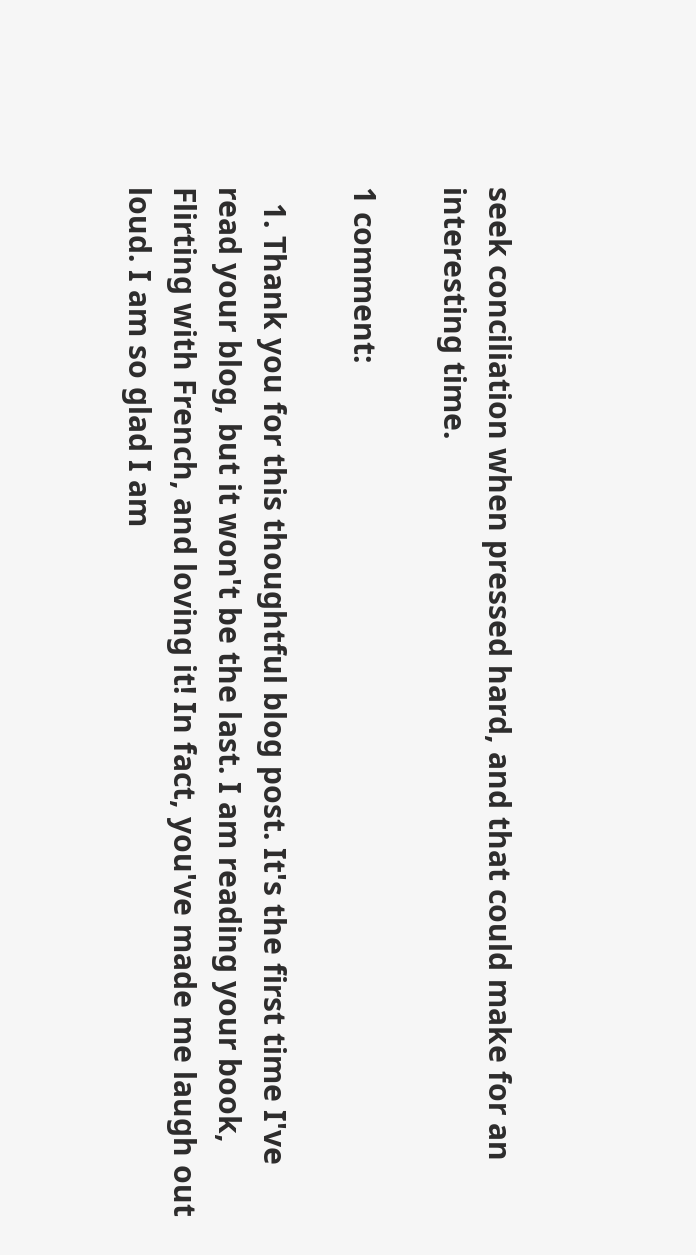seek conciliation when pressed hard, and that could make for an interesting time.

1 comment:

  1. Thank you for this thoughtful blog post. It's the first time I've read your blog, but it won't be the last. I am reading your book, Flirting with French, and loving it! In fact, you've made me laugh out loud. I am so glad I am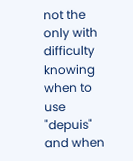not the only with difficulty knowing when to use "depuis" and when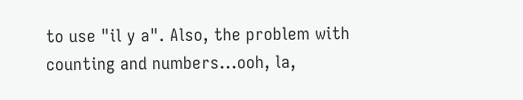to use "il y a". Also, the problem with counting and numbers...ooh, la,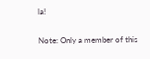la!


Note: Only a member of this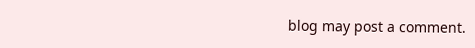blog may post a comment.